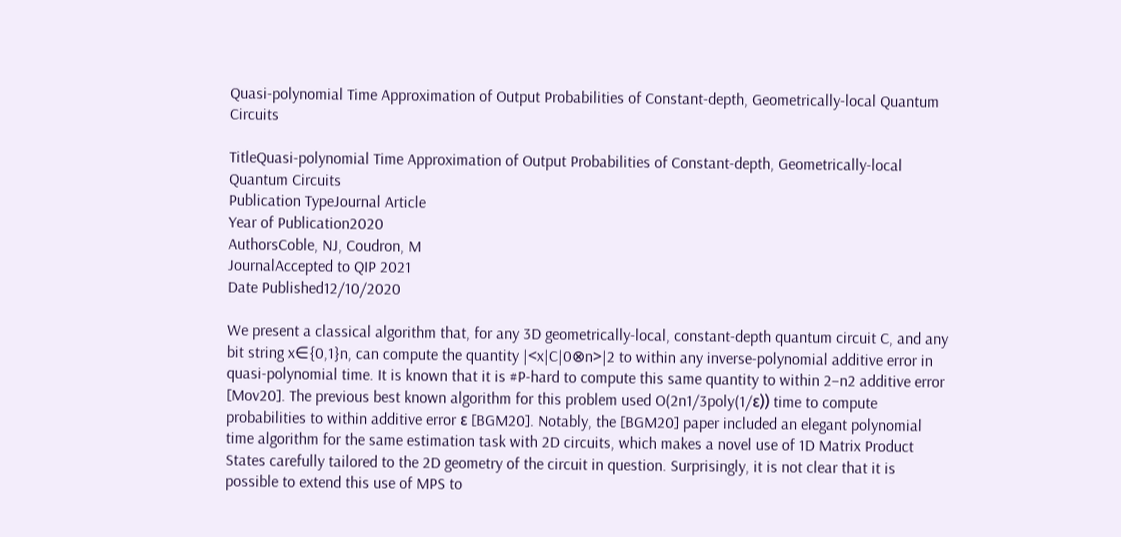Quasi-polynomial Time Approximation of Output Probabilities of Constant-depth, Geometrically-local Quantum Circuits

TitleQuasi-polynomial Time Approximation of Output Probabilities of Constant-depth, Geometrically-local Quantum Circuits
Publication TypeJournal Article
Year of Publication2020
AuthorsCoble, NJ, Coudron, M
JournalAccepted to QIP 2021
Date Published12/10/2020

We present a classical algorithm that, for any 3D geometrically-local, constant-depth quantum circuit C, and any bit string x∈{0,1}n, can compute the quantity |<x|C|0⊗n>|2 to within any inverse-polynomial additive error in quasi-polynomial time. It is known that it is #P-hard to compute this same quantity to within 2−n2 additive error [Mov20]. The previous best known algorithm for this problem used O(2n1/3poly(1/ε)) time to compute probabilities to within additive error ε [BGM20]. Notably, the [BGM20] paper included an elegant polynomial time algorithm for the same estimation task with 2D circuits, which makes a novel use of 1D Matrix Product States carefully tailored to the 2D geometry of the circuit in question. Surprisingly, it is not clear that it is possible to extend this use of MPS to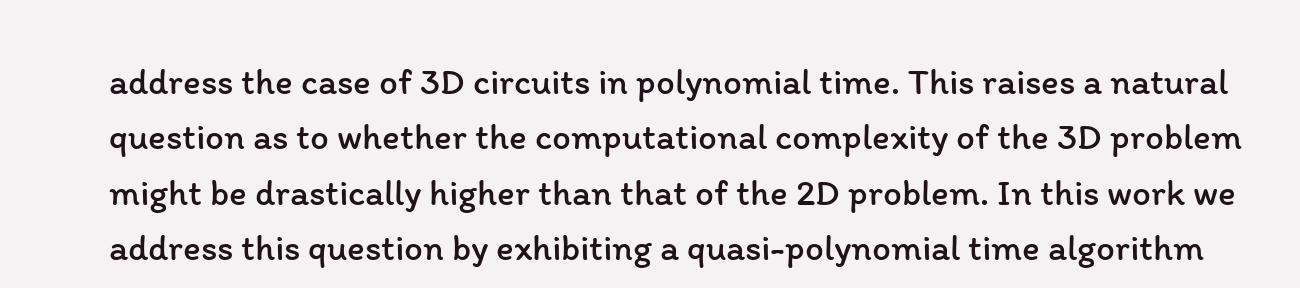address the case of 3D circuits in polynomial time. This raises a natural question as to whether the computational complexity of the 3D problem might be drastically higher than that of the 2D problem. In this work we address this question by exhibiting a quasi-polynomial time algorithm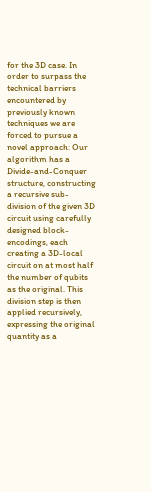for the 3D case. In order to surpass the technical barriers encountered by previously known techniques we are forced to pursue a novel approach: Our algorithm has a Divide-and-Conquer structure, constructing a recursive sub-division of the given 3D circuit using carefully designed block-encodings, each creating a 3D-local circuit on at most half the number of qubits as the original. This division step is then applied recursively, expressing the original quantity as a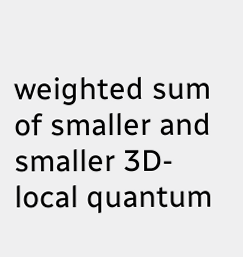weighted sum of smaller and smaller 3D-local quantum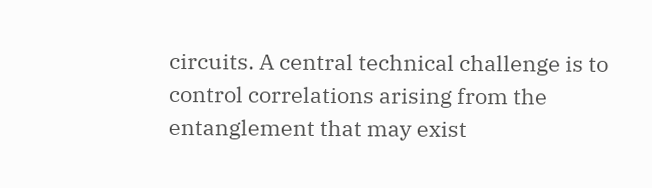circuits. A central technical challenge is to control correlations arising from the entanglement that may exist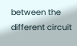between the different circuit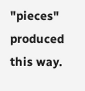"pieces" produced this way.